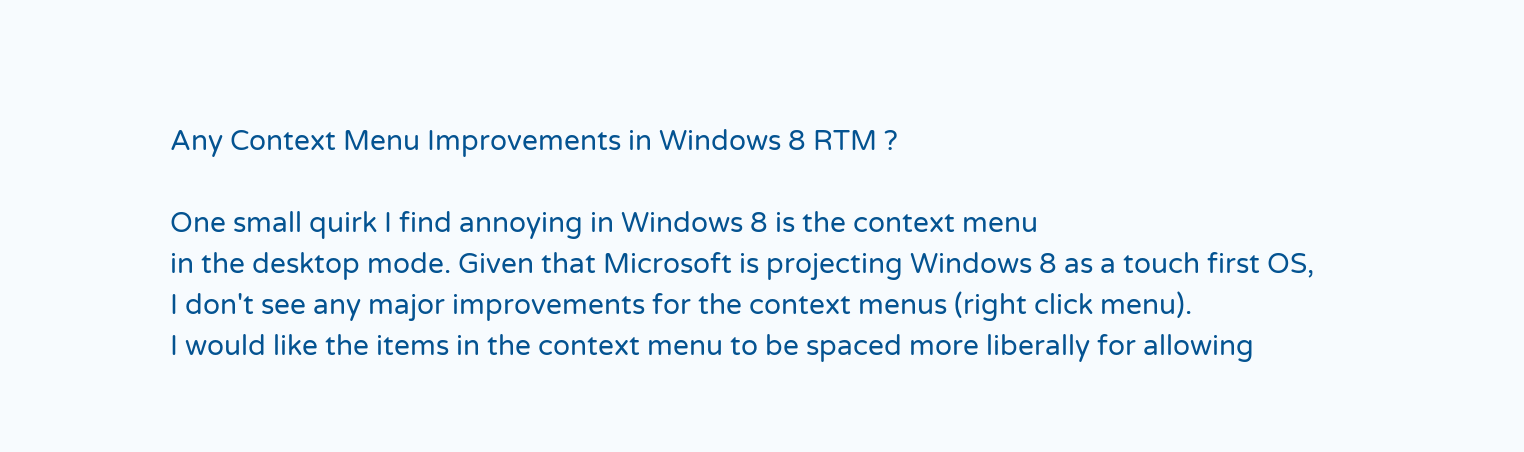Any Context Menu Improvements in Windows 8 RTM ?

One small quirk I find annoying in Windows 8 is the context menu
in the desktop mode. Given that Microsoft is projecting Windows 8 as a touch first OS,
I don't see any major improvements for the context menus (right click menu).
I would like the items in the context menu to be spaced more liberally for allowing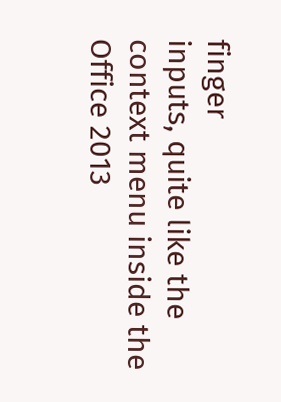finger
inputs, quite like the context menu inside the Office 2013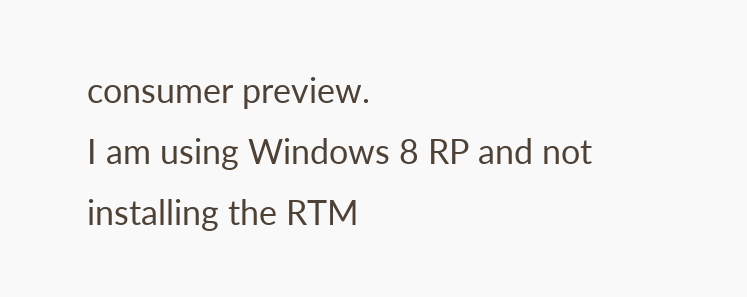consumer preview.
I am using Windows 8 RP and not installing the RTM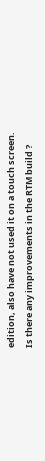edition, also have not used it on a touch screen.
Is there any improvements in the RTM build ?